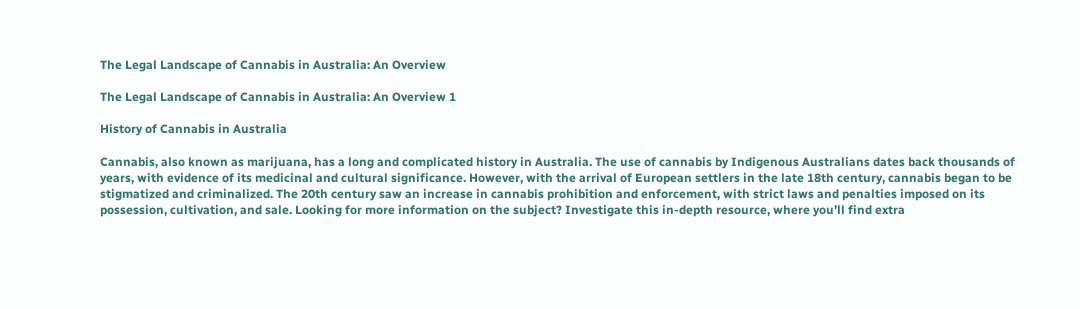The Legal Landscape of Cannabis in Australia: An Overview

The Legal Landscape of Cannabis in Australia: An Overview 1

History of Cannabis in Australia

Cannabis, also known as marijuana, has a long and complicated history in Australia. The use of cannabis by Indigenous Australians dates back thousands of years, with evidence of its medicinal and cultural significance. However, with the arrival of European settlers in the late 18th century, cannabis began to be stigmatized and criminalized. The 20th century saw an increase in cannabis prohibition and enforcement, with strict laws and penalties imposed on its possession, cultivation, and sale. Looking for more information on the subject? Investigate this in-depth resource, where you’ll find extra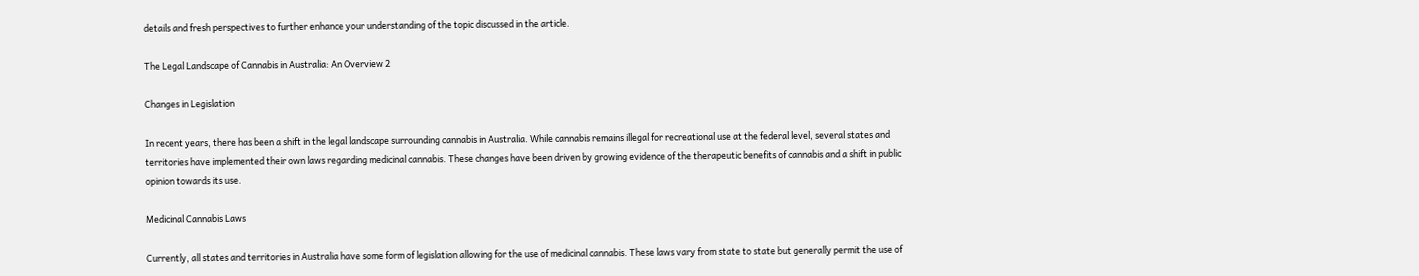details and fresh perspectives to further enhance your understanding of the topic discussed in the article.

The Legal Landscape of Cannabis in Australia: An Overview 2

Changes in Legislation

In recent years, there has been a shift in the legal landscape surrounding cannabis in Australia. While cannabis remains illegal for recreational use at the federal level, several states and territories have implemented their own laws regarding medicinal cannabis. These changes have been driven by growing evidence of the therapeutic benefits of cannabis and a shift in public opinion towards its use.

Medicinal Cannabis Laws

Currently, all states and territories in Australia have some form of legislation allowing for the use of medicinal cannabis. These laws vary from state to state but generally permit the use of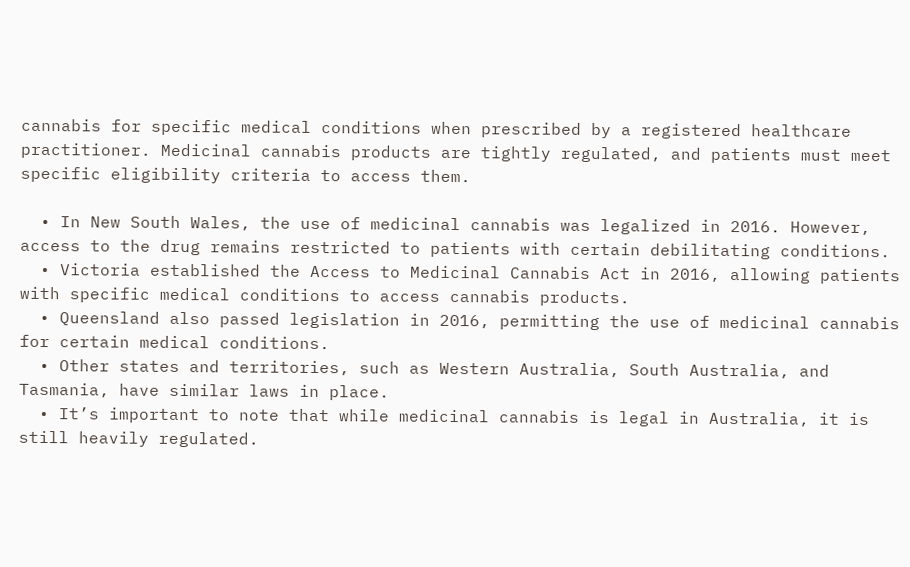cannabis for specific medical conditions when prescribed by a registered healthcare practitioner. Medicinal cannabis products are tightly regulated, and patients must meet specific eligibility criteria to access them.

  • In New South Wales, the use of medicinal cannabis was legalized in 2016. However, access to the drug remains restricted to patients with certain debilitating conditions.
  • Victoria established the Access to Medicinal Cannabis Act in 2016, allowing patients with specific medical conditions to access cannabis products.
  • Queensland also passed legislation in 2016, permitting the use of medicinal cannabis for certain medical conditions.
  • Other states and territories, such as Western Australia, South Australia, and Tasmania, have similar laws in place.
  • It’s important to note that while medicinal cannabis is legal in Australia, it is still heavily regulated.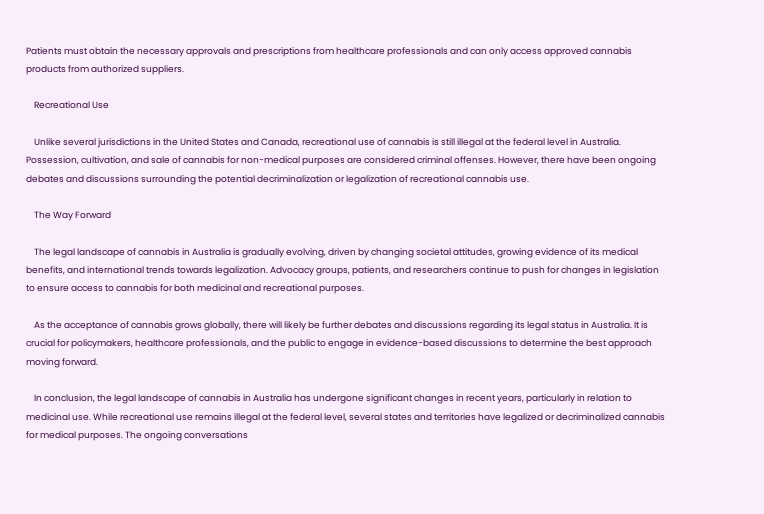Patients must obtain the necessary approvals and prescriptions from healthcare professionals and can only access approved cannabis products from authorized suppliers.

    Recreational Use

    Unlike several jurisdictions in the United States and Canada, recreational use of cannabis is still illegal at the federal level in Australia. Possession, cultivation, and sale of cannabis for non-medical purposes are considered criminal offenses. However, there have been ongoing debates and discussions surrounding the potential decriminalization or legalization of recreational cannabis use.

    The Way Forward

    The legal landscape of cannabis in Australia is gradually evolving, driven by changing societal attitudes, growing evidence of its medical benefits, and international trends towards legalization. Advocacy groups, patients, and researchers continue to push for changes in legislation to ensure access to cannabis for both medicinal and recreational purposes.

    As the acceptance of cannabis grows globally, there will likely be further debates and discussions regarding its legal status in Australia. It is crucial for policymakers, healthcare professionals, and the public to engage in evidence-based discussions to determine the best approach moving forward.

    In conclusion, the legal landscape of cannabis in Australia has undergone significant changes in recent years, particularly in relation to medicinal use. While recreational use remains illegal at the federal level, several states and territories have legalized or decriminalized cannabis for medical purposes. The ongoing conversations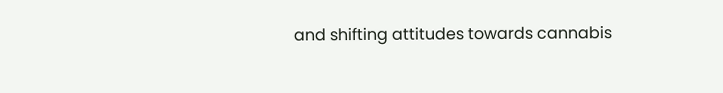and shifting attitudes towards cannabis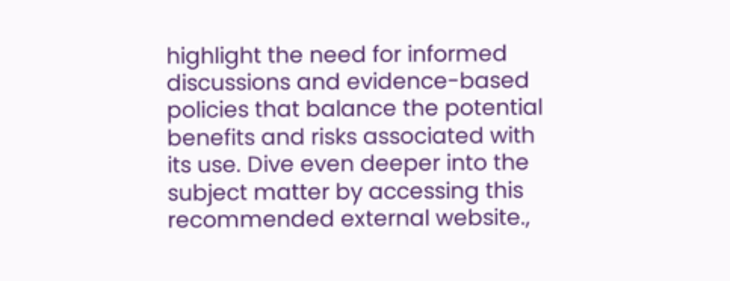highlight the need for informed discussions and evidence-based policies that balance the potential benefits and risks associated with its use. Dive even deeper into the subject matter by accessing this recommended external website.,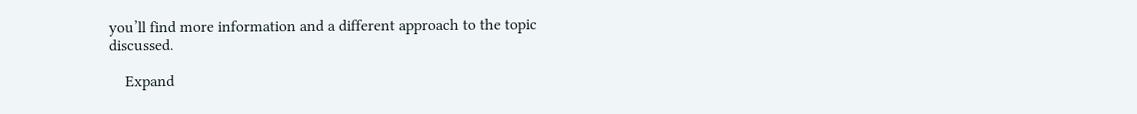you’ll find more information and a different approach to the topic discussed.

    Expand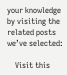your knowledge by visiting the related posts we’ve selected:

    Visit this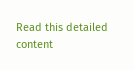Read this detailed content